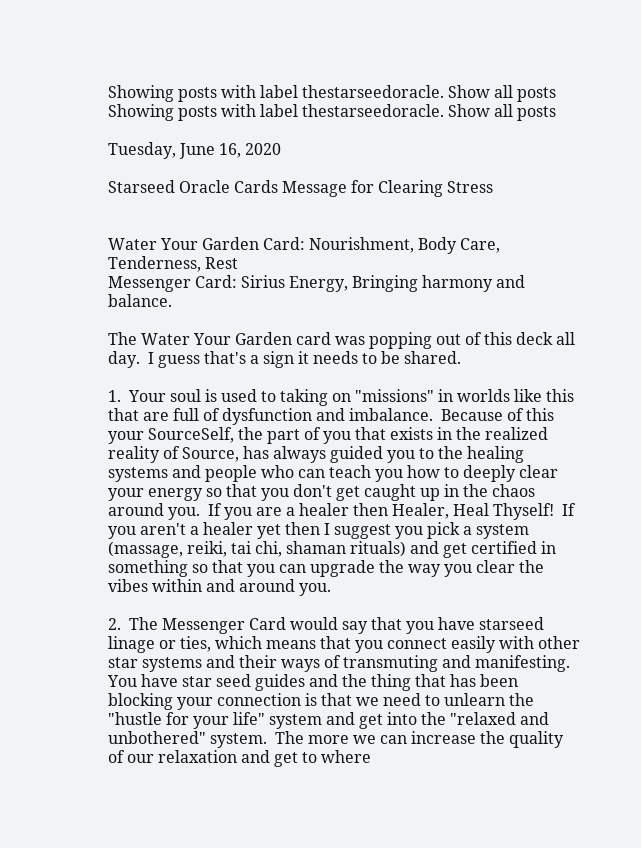Showing posts with label thestarseedoracle. Show all posts
Showing posts with label thestarseedoracle. Show all posts

Tuesday, June 16, 2020

Starseed Oracle Cards Message for Clearing Stress


Water Your Garden Card: Nourishment, Body Care, Tenderness, Rest
Messenger Card: Sirius Energy, Bringing harmony and balance.

The Water Your Garden card was popping out of this deck all day.  I guess that's a sign it needs to be shared.

1.  Your soul is used to taking on "missions" in worlds like this that are full of dysfunction and imbalance.  Because of this your SourceSelf, the part of you that exists in the realized reality of Source, has always guided you to the healing systems and people who can teach you how to deeply clear your energy so that you don't get caught up in the chaos around you.  If you are a healer then Healer, Heal Thyself!  If you aren't a healer yet then I suggest you pick a system (massage, reiki, tai chi, shaman rituals) and get certified in something so that you can upgrade the way you clear the vibes within and around you.

2.  The Messenger Card would say that you have starseed linage or ties, which means that you connect easily with other star systems and their ways of transmuting and manifesting.  You have star seed guides and the thing that has been blocking your connection is that we need to unlearn the "hustle for your life" system and get into the "relaxed and unbothered" system.  The more we can increase the quality of our relaxation and get to where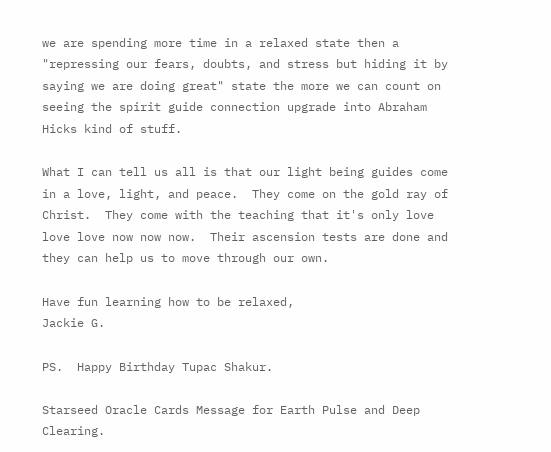we are spending more time in a relaxed state then a "repressing our fears, doubts, and stress but hiding it by saying we are doing great" state the more we can count on seeing the spirit guide connection upgrade into Abraham Hicks kind of stuff.

What I can tell us all is that our light being guides come in a love, light, and peace.  They come on the gold ray of Christ.  They come with the teaching that it's only love love love now now now.  Their ascension tests are done and they can help us to move through our own.

Have fun learning how to be relaxed,
Jackie G.

PS.  Happy Birthday Tupac Shakur.

Starseed Oracle Cards Message for Earth Pulse and Deep Clearing.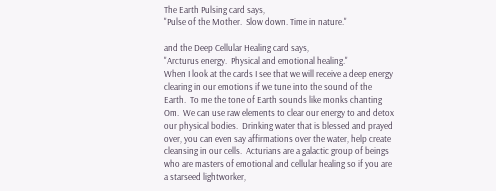The Earth Pulsing card says,
"Pulse of the Mother.  Slow down. Time in nature."

and the Deep Cellular Healing card says,
"Arcturus energy.  Physical and emotional healing."
When I look at the cards I see that we will receive a deep energy clearing in our emotions if we tune into the sound of the Earth.  To me the tone of Earth sounds like monks chanting Om.  We can use raw elements to clear our energy to and detox our physical bodies.  Drinking water that is blessed and prayed over, you can even say affirmations over the water, help create cleansing in our cells.  Acturians are a galactic group of beings who are masters of emotional and cellular healing so if you are a starseed lightworker,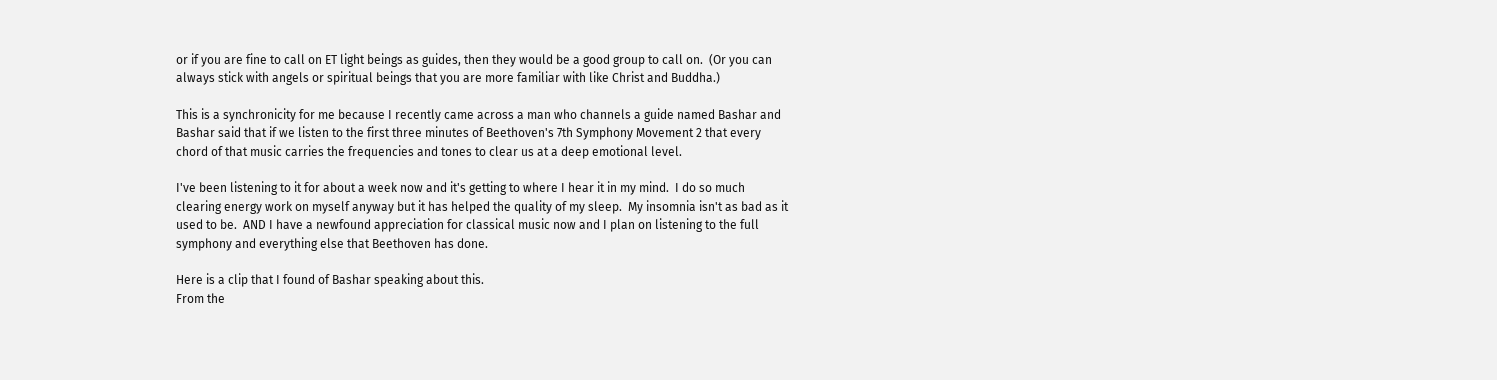or if you are fine to call on ET light beings as guides, then they would be a good group to call on.  (Or you can always stick with angels or spiritual beings that you are more familiar with like Christ and Buddha.)

This is a synchronicity for me because I recently came across a man who channels a guide named Bashar and Bashar said that if we listen to the first three minutes of Beethoven's 7th Symphony Movement 2 that every chord of that music carries the frequencies and tones to clear us at a deep emotional level.

I've been listening to it for about a week now and it's getting to where I hear it in my mind.  I do so much clearing energy work on myself anyway but it has helped the quality of my sleep.  My insomnia isn't as bad as it used to be.  AND I have a newfound appreciation for classical music now and I plan on listening to the full symphony and everything else that Beethoven has done.

Here is a clip that I found of Bashar speaking about this.
From the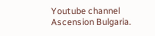Youtube channel Ascension Bulgaria.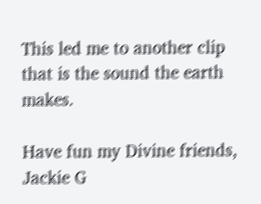This led me to another clip that is the sound the earth makes.

Have fun my Divine friends,
Jackie G